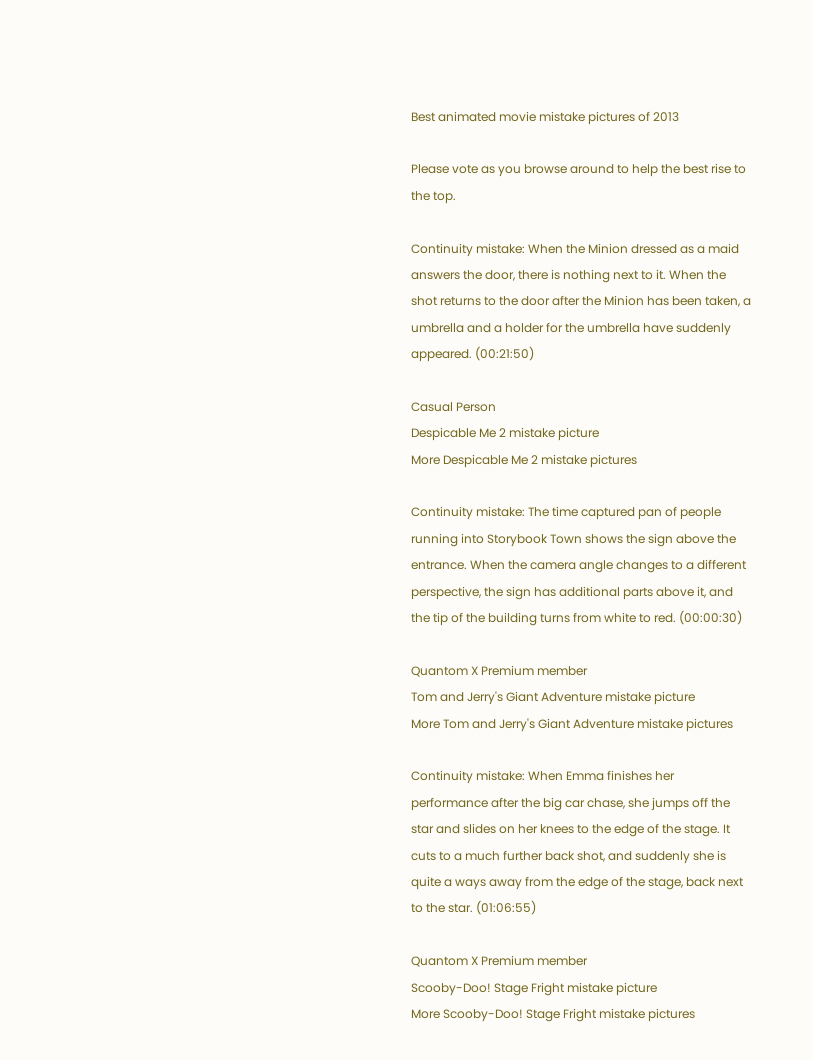Best animated movie mistake pictures of 2013

Please vote as you browse around to help the best rise to the top.

Continuity mistake: When the Minion dressed as a maid answers the door, there is nothing next to it. When the shot returns to the door after the Minion has been taken, a umbrella and a holder for the umbrella have suddenly appeared. (00:21:50)

Casual Person
Despicable Me 2 mistake picture
More Despicable Me 2 mistake pictures

Continuity mistake: The time captured pan of people running into Storybook Town shows the sign above the entrance. When the camera angle changes to a different perspective, the sign has additional parts above it, and the tip of the building turns from white to red. (00:00:30)

Quantom X Premium member
Tom and Jerry's Giant Adventure mistake picture
More Tom and Jerry's Giant Adventure mistake pictures

Continuity mistake: When Emma finishes her performance after the big car chase, she jumps off the star and slides on her knees to the edge of the stage. It cuts to a much further back shot, and suddenly she is quite a ways away from the edge of the stage, back next to the star. (01:06:55)

Quantom X Premium member
Scooby-Doo! Stage Fright mistake picture
More Scooby-Doo! Stage Fright mistake pictures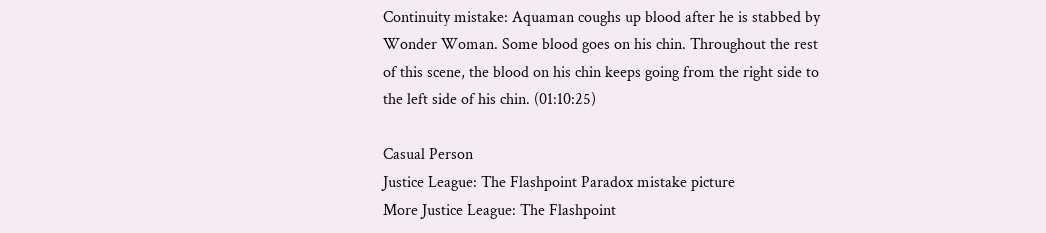Continuity mistake: Aquaman coughs up blood after he is stabbed by Wonder Woman. Some blood goes on his chin. Throughout the rest of this scene, the blood on his chin keeps going from the right side to the left side of his chin. (01:10:25)

Casual Person
Justice League: The Flashpoint Paradox mistake picture
More Justice League: The Flashpoint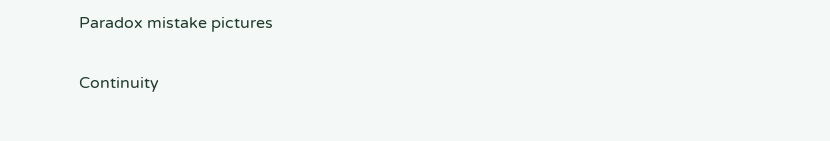Paradox mistake pictures

Continuity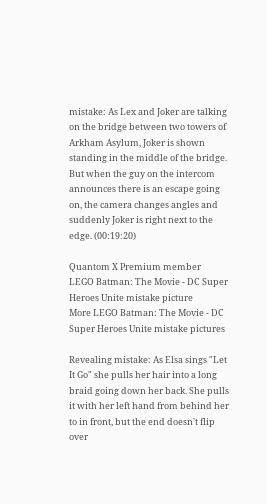mistake: As Lex and Joker are talking on the bridge between two towers of Arkham Asylum, Joker is shown standing in the middle of the bridge. But when the guy on the intercom announces there is an escape going on, the camera changes angles and suddenly Joker is right next to the edge. (00:19:20)

Quantom X Premium member
LEGO Batman: The Movie - DC Super Heroes Unite mistake picture
More LEGO Batman: The Movie - DC Super Heroes Unite mistake pictures

Revealing mistake: As Elsa sings "Let It Go" she pulls her hair into a long braid going down her back. She pulls it with her left hand from behind her to in front, but the end doesn't flip over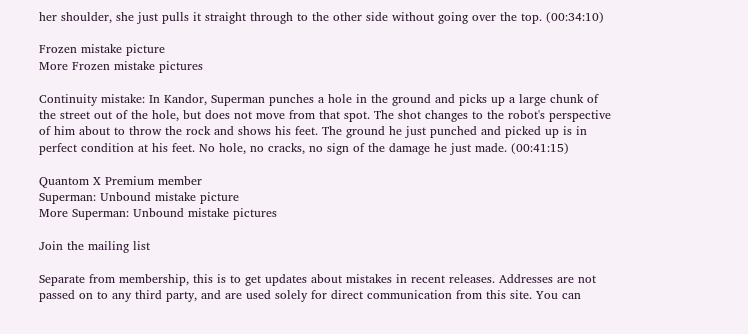her shoulder, she just pulls it straight through to the other side without going over the top. (00:34:10)

Frozen mistake picture
More Frozen mistake pictures

Continuity mistake: In Kandor, Superman punches a hole in the ground and picks up a large chunk of the street out of the hole, but does not move from that spot. The shot changes to the robot's perspective of him about to throw the rock and shows his feet. The ground he just punched and picked up is in perfect condition at his feet. No hole, no cracks, no sign of the damage he just made. (00:41:15)

Quantom X Premium member
Superman: Unbound mistake picture
More Superman: Unbound mistake pictures

Join the mailing list

Separate from membership, this is to get updates about mistakes in recent releases. Addresses are not passed on to any third party, and are used solely for direct communication from this site. You can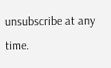unsubscribe at any time.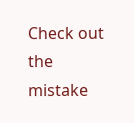Check out the mistake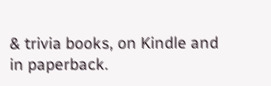& trivia books, on Kindle and in paperback.